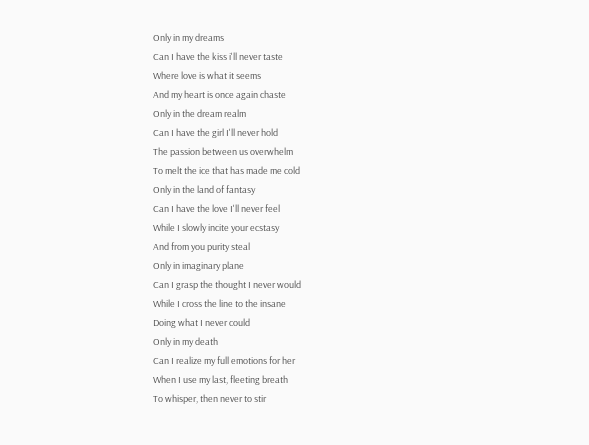Only in my dreams
Can I have the kiss i'll never taste
Where love is what it seems
And my heart is once again chaste
Only in the dream realm
Can I have the girl I'll never hold
The passion between us overwhelm
To melt the ice that has made me cold
Only in the land of fantasy
Can I have the love I'll never feel
While I slowly incite your ecstasy
And from you purity steal
Only in imaginary plane
Can I grasp the thought I never would
While I cross the line to the insane
Doing what I never could
Only in my death
Can I realize my full emotions for her
When I use my last, fleeting breath
To whisper, then never to stir